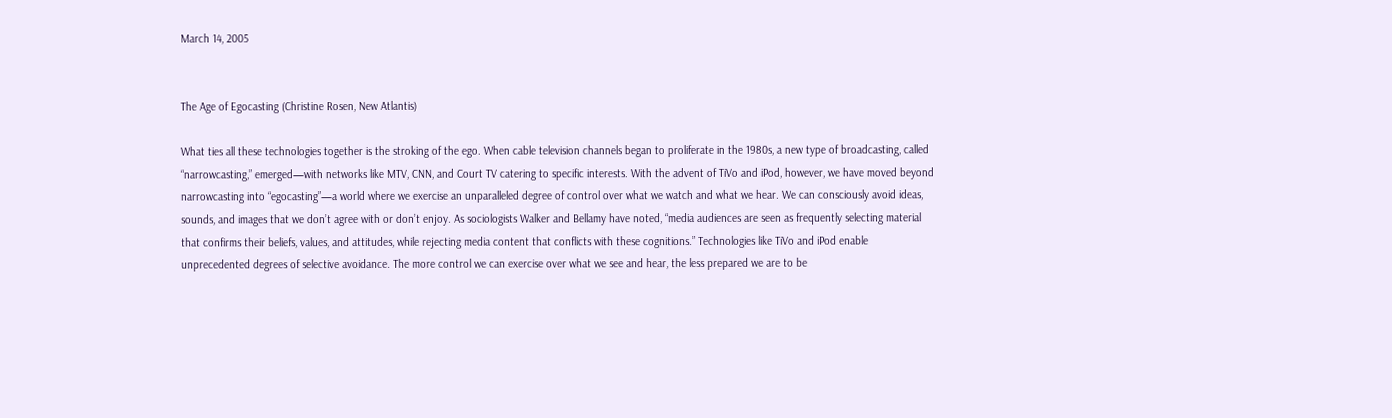March 14, 2005


The Age of Egocasting (Christine Rosen, New Atlantis)

What ties all these technologies together is the stroking of the ego. When cable television channels began to proliferate in the 1980s, a new type of broadcasting, called “narrowcasting,” emerged—with networks like MTV, CNN, and Court TV catering to specific interests. With the advent of TiVo and iPod, however, we have moved beyond narrowcasting into “egocasting”—a world where we exercise an unparalleled degree of control over what we watch and what we hear. We can consciously avoid ideas, sounds, and images that we don’t agree with or don’t enjoy. As sociologists Walker and Bellamy have noted, “media audiences are seen as frequently selecting material that confirms their beliefs, values, and attitudes, while rejecting media content that conflicts with these cognitions.” Technologies like TiVo and iPod enable unprecedented degrees of selective avoidance. The more control we can exercise over what we see and hear, the less prepared we are to be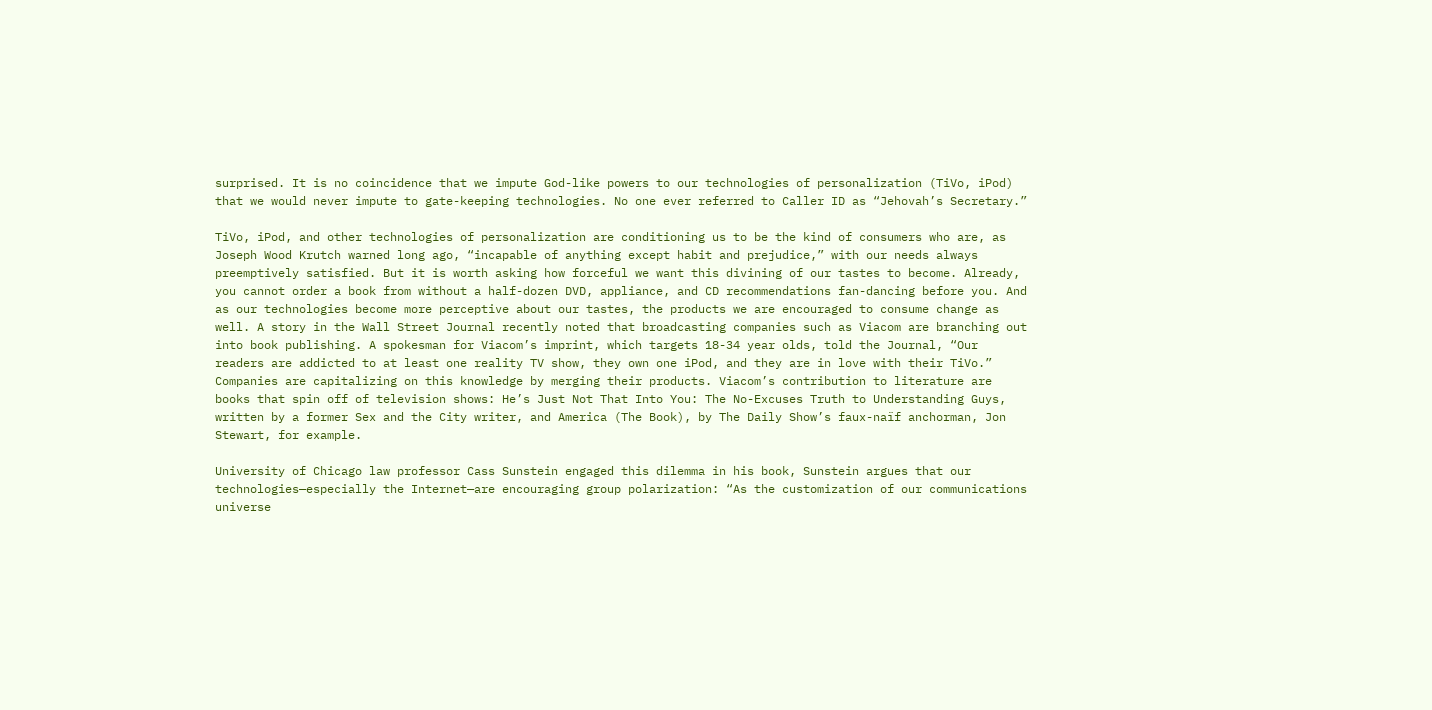surprised. It is no coincidence that we impute God-like powers to our technologies of personalization (TiVo, iPod) that we would never impute to gate-keeping technologies. No one ever referred to Caller ID as “Jehovah’s Secretary.”

TiVo, iPod, and other technologies of personalization are conditioning us to be the kind of consumers who are, as Joseph Wood Krutch warned long ago, “incapable of anything except habit and prejudice,” with our needs always preemptively satisfied. But it is worth asking how forceful we want this divining of our tastes to become. Already, you cannot order a book from without a half-dozen DVD, appliance, and CD recommendations fan-dancing before you. And as our technologies become more perceptive about our tastes, the products we are encouraged to consume change as well. A story in the Wall Street Journal recently noted that broadcasting companies such as Viacom are branching out into book publishing. A spokesman for Viacom’s imprint, which targets 18-34 year olds, told the Journal, “Our readers are addicted to at least one reality TV show, they own one iPod, and they are in love with their TiVo.” Companies are capitalizing on this knowledge by merging their products. Viacom’s contribution to literature are books that spin off of television shows: He’s Just Not That Into You: The No-Excuses Truth to Understanding Guys, written by a former Sex and the City writer, and America (The Book), by The Daily Show’s faux-naïf anchorman, Jon Stewart, for example.

University of Chicago law professor Cass Sunstein engaged this dilemma in his book, Sunstein argues that our technologies—especially the Internet—are encouraging group polarization: “As the customization of our communications universe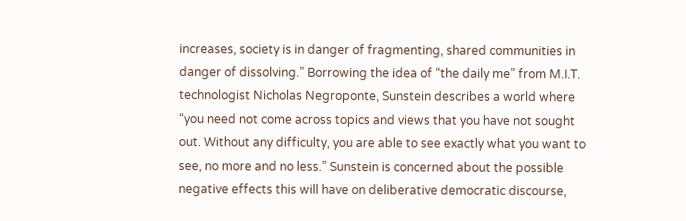increases, society is in danger of fragmenting, shared communities in danger of dissolving.” Borrowing the idea of “the daily me” from M.I.T. technologist Nicholas Negroponte, Sunstein describes a world where “you need not come across topics and views that you have not sought out. Without any difficulty, you are able to see exactly what you want to see, no more and no less.” Sunstein is concerned about the possible negative effects this will have on deliberative democratic discourse,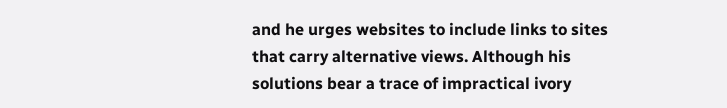and he urges websites to include links to sites that carry alternative views. Although his solutions bear a trace of impractical ivory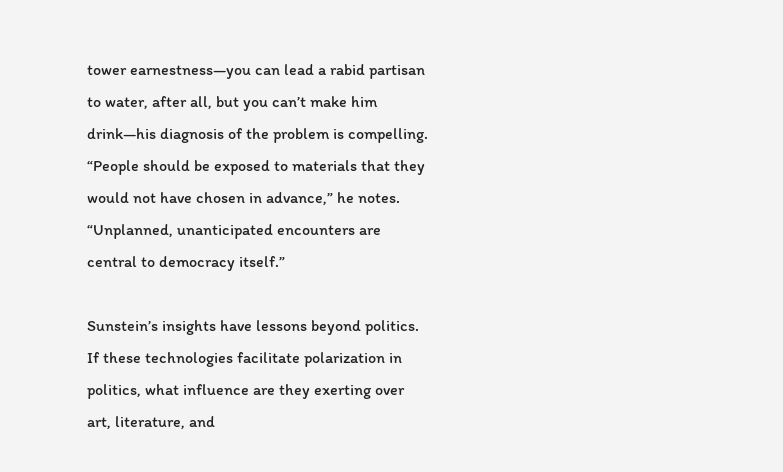tower earnestness—you can lead a rabid partisan to water, after all, but you can’t make him drink—his diagnosis of the problem is compelling. “People should be exposed to materials that they would not have chosen in advance,” he notes. “Unplanned, unanticipated encounters are central to democracy itself.”

Sunstein’s insights have lessons beyond politics. If these technologies facilitate polarization in politics, what influence are they exerting over art, literature, and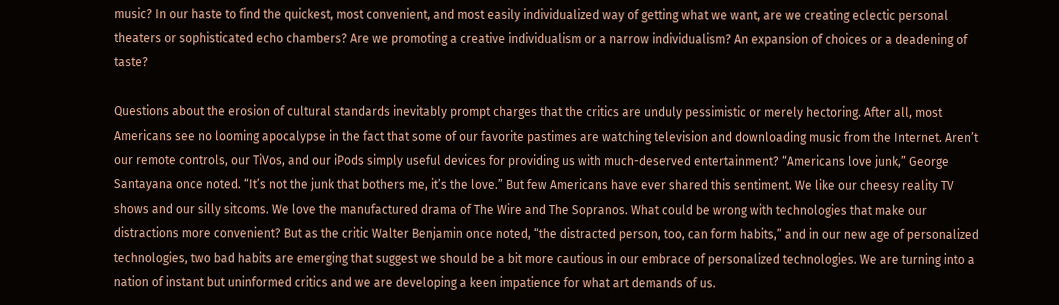music? In our haste to find the quickest, most convenient, and most easily individualized way of getting what we want, are we creating eclectic personal theaters or sophisticated echo chambers? Are we promoting a creative individualism or a narrow individualism? An expansion of choices or a deadening of taste?

Questions about the erosion of cultural standards inevitably prompt charges that the critics are unduly pessimistic or merely hectoring. After all, most Americans see no looming apocalypse in the fact that some of our favorite pastimes are watching television and downloading music from the Internet. Aren’t our remote controls, our TiVos, and our iPods simply useful devices for providing us with much-deserved entertainment? “Americans love junk,” George Santayana once noted. “It’s not the junk that bothers me, it’s the love.” But few Americans have ever shared this sentiment. We like our cheesy reality TV shows and our silly sitcoms. We love the manufactured drama of The Wire and The Sopranos. What could be wrong with technologies that make our distractions more convenient? But as the critic Walter Benjamin once noted, “the distracted person, too, can form habits,” and in our new age of personalized technologies, two bad habits are emerging that suggest we should be a bit more cautious in our embrace of personalized technologies. We are turning into a nation of instant but uninformed critics and we are developing a keen impatience for what art demands of us.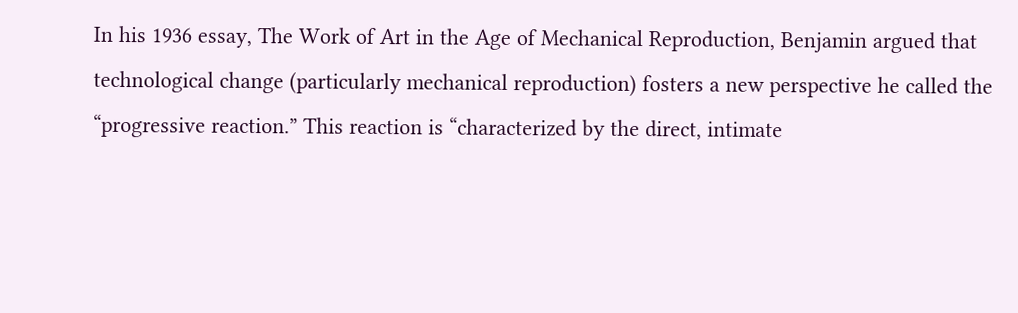In his 1936 essay, The Work of Art in the Age of Mechanical Reproduction, Benjamin argued that technological change (particularly mechanical reproduction) fosters a new perspective he called the “progressive reaction.” This reaction is “characterized by the direct, intimate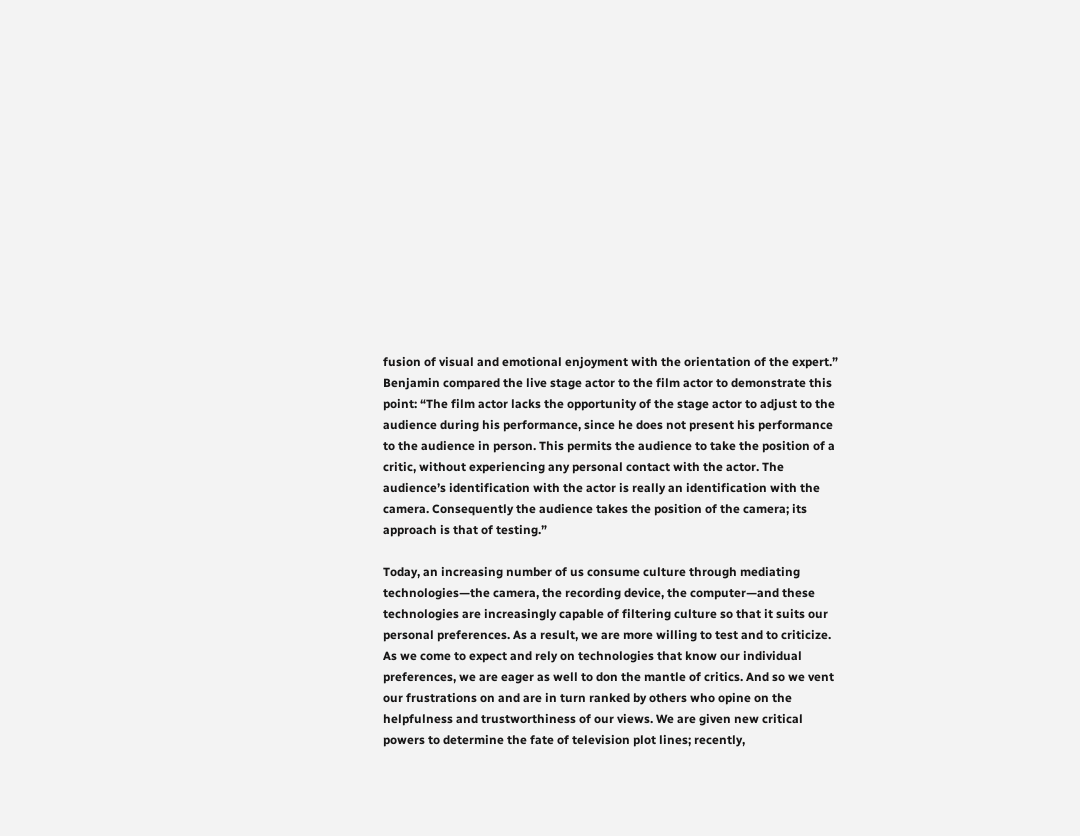fusion of visual and emotional enjoyment with the orientation of the expert.” Benjamin compared the live stage actor to the film actor to demonstrate this point: “The film actor lacks the opportunity of the stage actor to adjust to the audience during his performance, since he does not present his performance to the audience in person. This permits the audience to take the position of a critic, without experiencing any personal contact with the actor. The audience’s identification with the actor is really an identification with the camera. Consequently the audience takes the position of the camera; its approach is that of testing.”

Today, an increasing number of us consume culture through mediating technologies—the camera, the recording device, the computer—and these technologies are increasingly capable of filtering culture so that it suits our personal preferences. As a result, we are more willing to test and to criticize. As we come to expect and rely on technologies that know our individual preferences, we are eager as well to don the mantle of critics. And so we vent our frustrations on and are in turn ranked by others who opine on the helpfulness and trustworthiness of our views. We are given new critical powers to determine the fate of television plot lines; recently,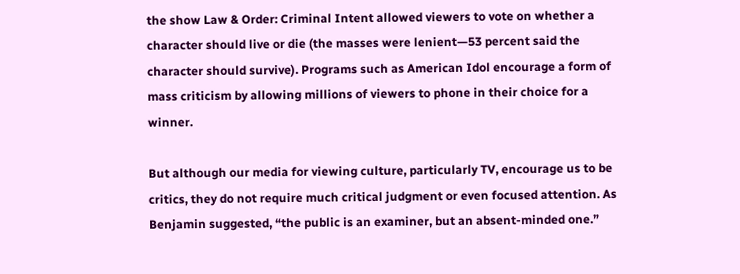the show Law & Order: Criminal Intent allowed viewers to vote on whether a character should live or die (the masses were lenient—53 percent said the character should survive). Programs such as American Idol encourage a form of mass criticism by allowing millions of viewers to phone in their choice for a winner.

But although our media for viewing culture, particularly TV, encourage us to be critics, they do not require much critical judgment or even focused attention. As Benjamin suggested, “the public is an examiner, but an absent-minded one.”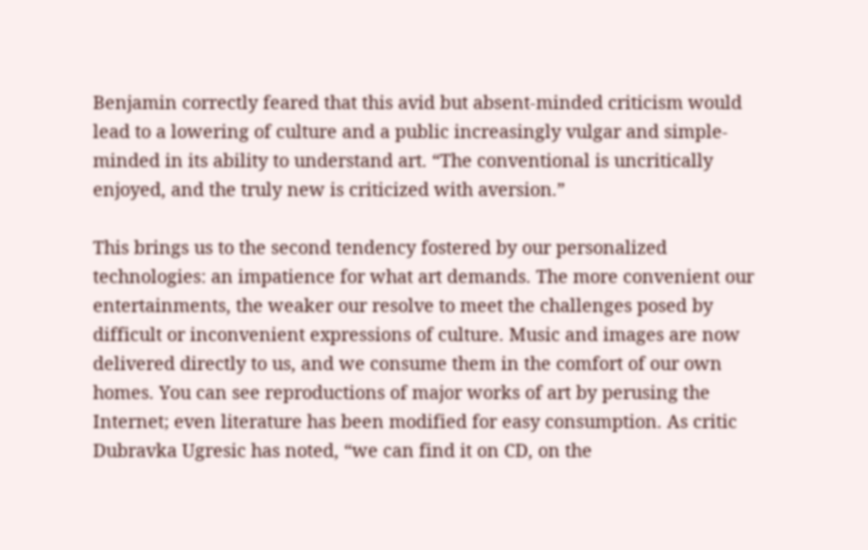Benjamin correctly feared that this avid but absent-minded criticism would lead to a lowering of culture and a public increasingly vulgar and simple-minded in its ability to understand art. “The conventional is uncritically enjoyed, and the truly new is criticized with aversion.”

This brings us to the second tendency fostered by our personalized technologies: an impatience for what art demands. The more convenient our entertainments, the weaker our resolve to meet the challenges posed by difficult or inconvenient expressions of culture. Music and images are now delivered directly to us, and we consume them in the comfort of our own homes. You can see reproductions of major works of art by perusing the Internet; even literature has been modified for easy consumption. As critic Dubravka Ugresic has noted, “we can find it on CD, on the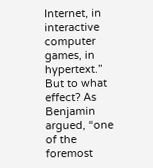Internet, in interactive computer games, in hypertext.” But to what effect? As Benjamin argued, “one of the foremost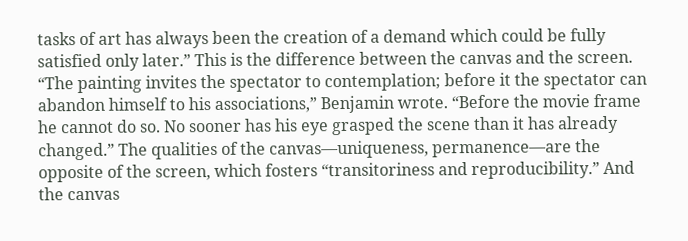tasks of art has always been the creation of a demand which could be fully satisfied only later.” This is the difference between the canvas and the screen. “The painting invites the spectator to contemplation; before it the spectator can abandon himself to his associations,” Benjamin wrote. “Before the movie frame he cannot do so. No sooner has his eye grasped the scene than it has already changed.” The qualities of the canvas—uniqueness, permanence—are the opposite of the screen, which fosters “transitoriness and reproducibility.” And the canvas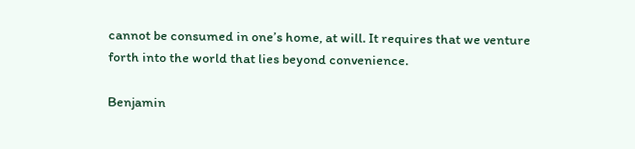cannot be consumed in one’s home, at will. It requires that we venture forth into the world that lies beyond convenience.

Benjamin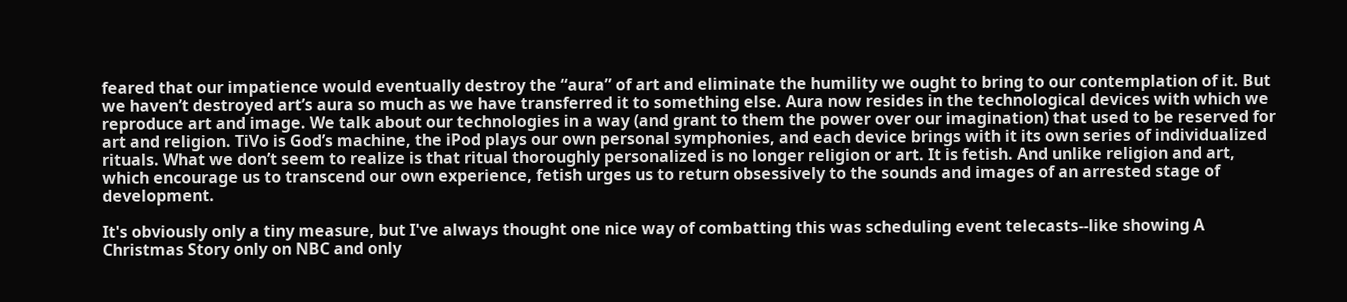feared that our impatience would eventually destroy the “aura” of art and eliminate the humility we ought to bring to our contemplation of it. But we haven’t destroyed art’s aura so much as we have transferred it to something else. Aura now resides in the technological devices with which we reproduce art and image. We talk about our technologies in a way (and grant to them the power over our imagination) that used to be reserved for art and religion. TiVo is God’s machine, the iPod plays our own personal symphonies, and each device brings with it its own series of individualized rituals. What we don’t seem to realize is that ritual thoroughly personalized is no longer religion or art. It is fetish. And unlike religion and art, which encourage us to transcend our own experience, fetish urges us to return obsessively to the sounds and images of an arrested stage of development.

It's obviously only a tiny measure, but I've always thought one nice way of combatting this was scheduling event telecasts--like showing A Christmas Story only on NBC and only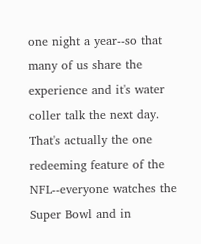one night a year--so that many of us share the experience and it's water coller talk the next day. That's actually the one redeeming feature of the NFL--everyone watches the Super Bowl and in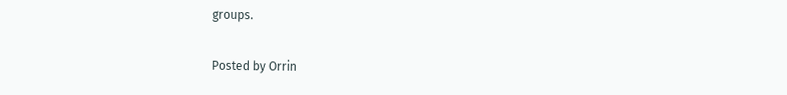groups.

Posted by Orrin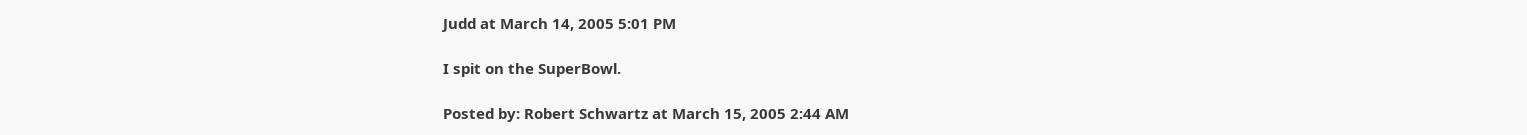Judd at March 14, 2005 5:01 PM

I spit on the SuperBowl.

Posted by: Robert Schwartz at March 15, 2005 2:44 AM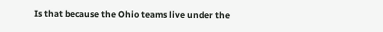Is that because the Ohio teams live under the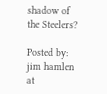shadow of the Steelers?

Posted by: jim hamlen at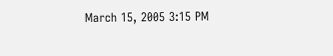March 15, 2005 3:15 PM